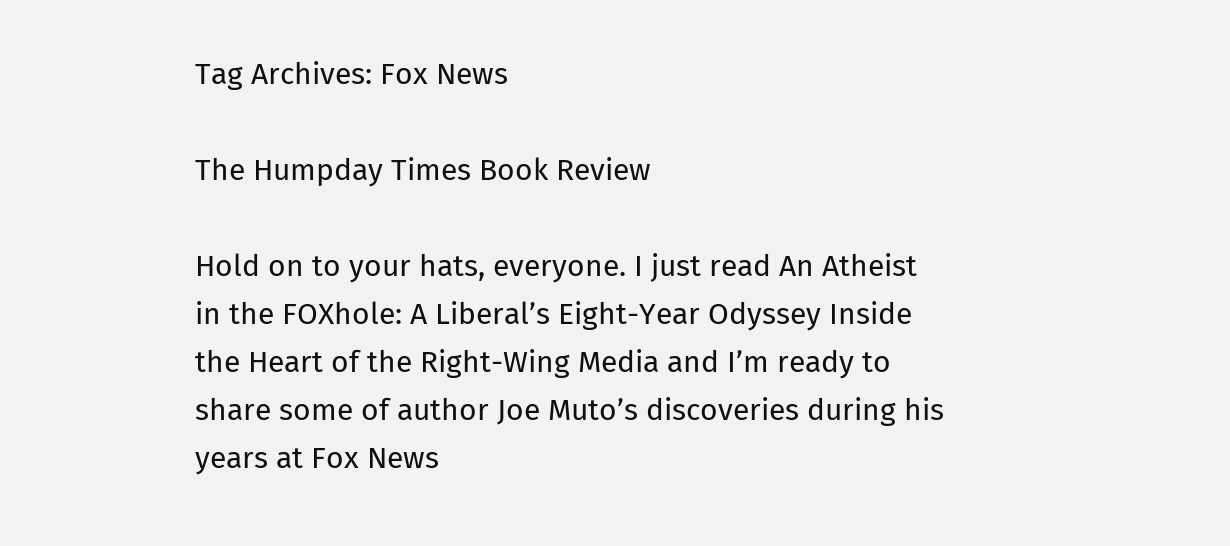Tag Archives: Fox News

The Humpday Times Book Review

Hold on to your hats, everyone. I just read An Atheist in the FOXhole: A Liberal’s Eight-Year Odyssey Inside the Heart of the Right-Wing Media and I’m ready to share some of author Joe Muto’s discoveries during his years at Fox News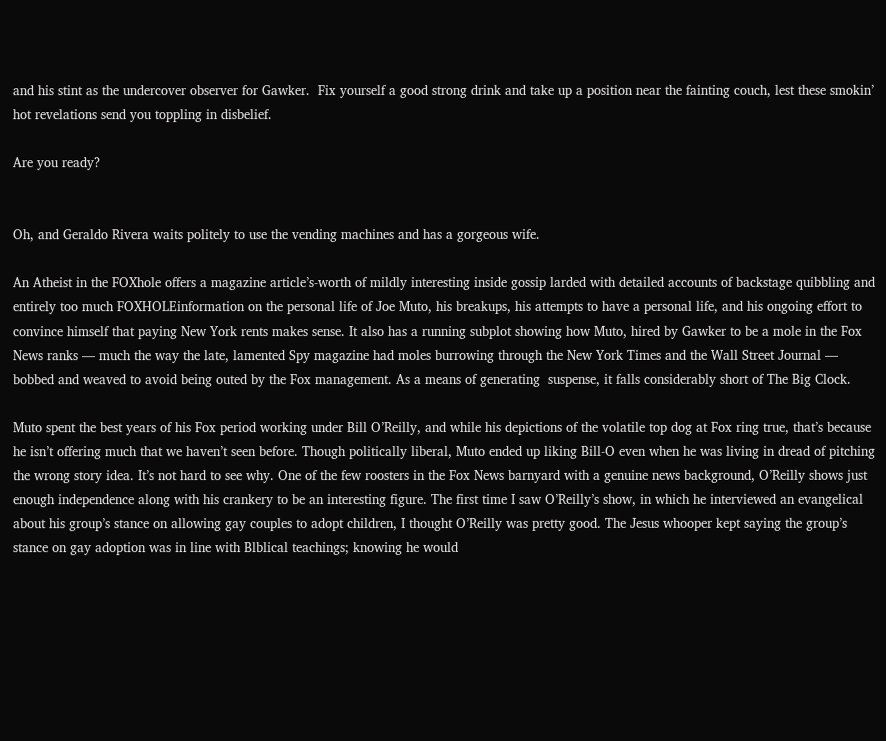and his stint as the undercover observer for Gawker.  Fix yourself a good strong drink and take up a position near the fainting couch, lest these smokin’ hot revelations send you toppling in disbelief.

Are you ready?


Oh, and Geraldo Rivera waits politely to use the vending machines and has a gorgeous wife.

An Atheist in the FOXhole offers a magazine article’s-worth of mildly interesting inside gossip larded with detailed accounts of backstage quibbling and entirely too much FOXHOLEinformation on the personal life of Joe Muto, his breakups, his attempts to have a personal life, and his ongoing effort to convince himself that paying New York rents makes sense. It also has a running subplot showing how Muto, hired by Gawker to be a mole in the Fox News ranks — much the way the late, lamented Spy magazine had moles burrowing through the New York Times and the Wall Street Journal — bobbed and weaved to avoid being outed by the Fox management. As a means of generating  suspense, it falls considerably short of The Big Clock.

Muto spent the best years of his Fox period working under Bill O’Reilly, and while his depictions of the volatile top dog at Fox ring true, that’s because he isn’t offering much that we haven’t seen before. Though politically liberal, Muto ended up liking Bill-O even when he was living in dread of pitching the wrong story idea. It’s not hard to see why. One of the few roosters in the Fox News barnyard with a genuine news background, O’Reilly shows just enough independence along with his crankery to be an interesting figure. The first time I saw O’Reilly’s show, in which he interviewed an evangelical about his group’s stance on allowing gay couples to adopt children, I thought O’Reilly was pretty good. The Jesus whooper kept saying the group’s stance on gay adoption was in line with Blblical teachings; knowing he would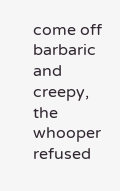come off barbaric and creepy, the whooper refused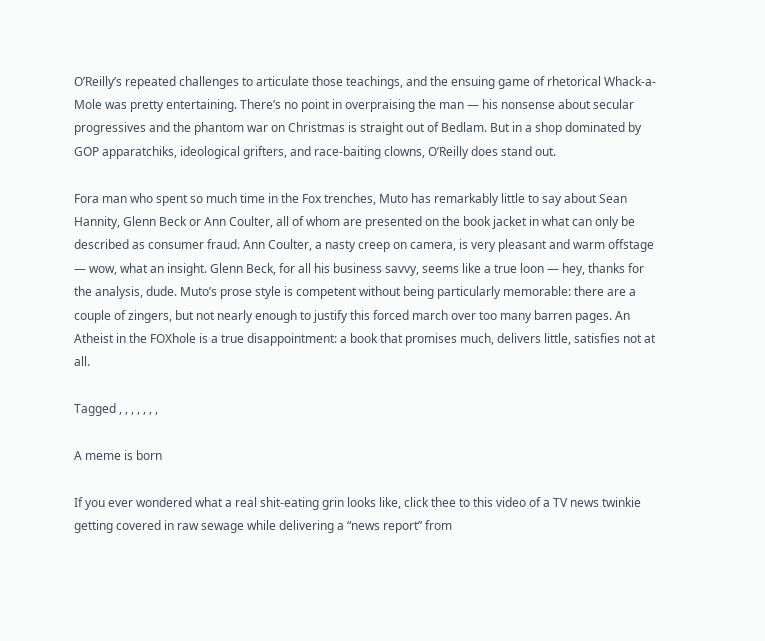O’Reilly’s repeated challenges to articulate those teachings, and the ensuing game of rhetorical Whack-a-Mole was pretty entertaining. There’s no point in overpraising the man — his nonsense about secular progressives and the phantom war on Christmas is straight out of Bedlam. But in a shop dominated by GOP apparatchiks, ideological grifters, and race-baiting clowns, O’Reilly does stand out.

Fora man who spent so much time in the Fox trenches, Muto has remarkably little to say about Sean Hannity, Glenn Beck or Ann Coulter, all of whom are presented on the book jacket in what can only be described as consumer fraud. Ann Coulter, a nasty creep on camera, is very pleasant and warm offstage — wow, what an insight. Glenn Beck, for all his business savvy, seems like a true loon — hey, thanks for the analysis, dude. Muto’s prose style is competent without being particularly memorable: there are a couple of zingers, but not nearly enough to justify this forced march over too many barren pages. An Atheist in the FOXhole is a true disappointment: a book that promises much, delivers little, satisfies not at all.

Tagged , , , , , , ,

A meme is born

If you ever wondered what a real shit-eating grin looks like, click thee to this video of a TV news twinkie getting covered in raw sewage while delivering a “news report” from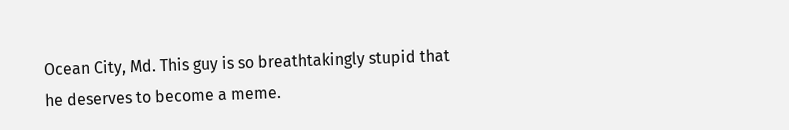Ocean City, Md. This guy is so breathtakingly stupid that he deserves to become a meme.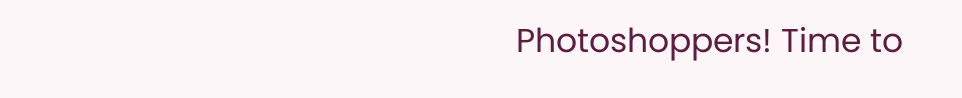Photoshoppers! Time to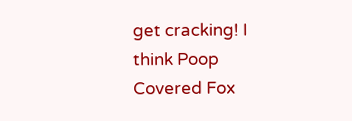get cracking! I think Poop Covered Fox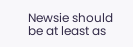Newsie should be at least as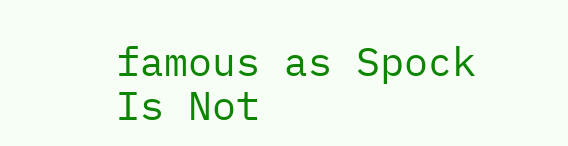famous as Spock Is Not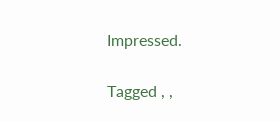Impressed.

Tagged , ,